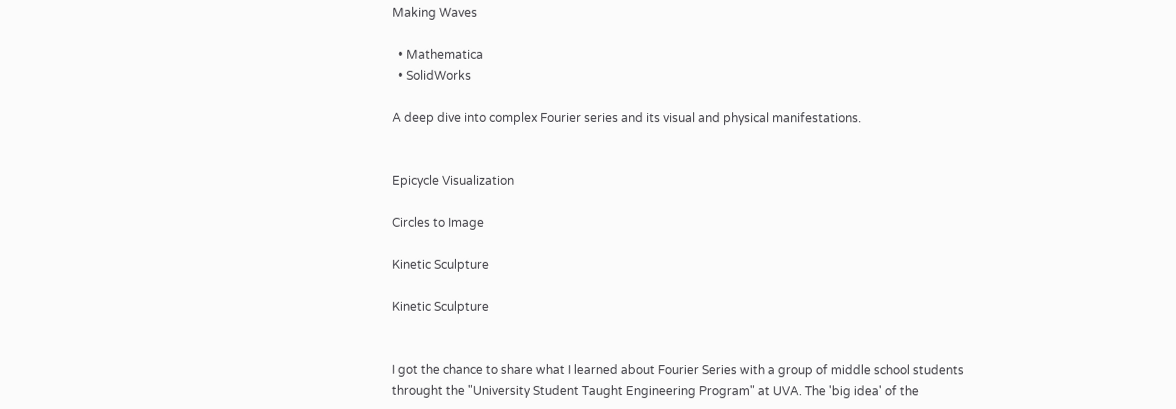Making Waves

  • Mathematica
  • SolidWorks

A deep dive into complex Fourier series and its visual and physical manifestations.


Epicycle Visualization

Circles to Image

Kinetic Sculpture

Kinetic Sculpture


I got the chance to share what I learned about Fourier Series with a group of middle school students throught the "University Student Taught Engineering Program" at UVA. The 'big idea' of the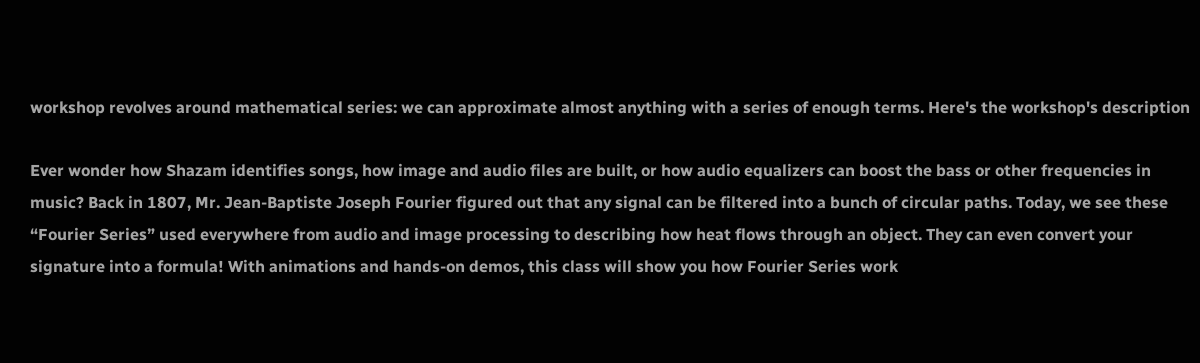workshop revolves around mathematical series: we can approximate almost anything with a series of enough terms. Here's the workshop's description

Ever wonder how Shazam identifies songs, how image and audio files are built, or how audio equalizers can boost the bass or other frequencies in music? Back in 1807, Mr. Jean-Baptiste Joseph Fourier figured out that any signal can be filtered into a bunch of circular paths. Today, we see these “Fourier Series” used everywhere from audio and image processing to describing how heat flows through an object. They can even convert your signature into a formula! With animations and hands-on demos, this class will show you how Fourier Series work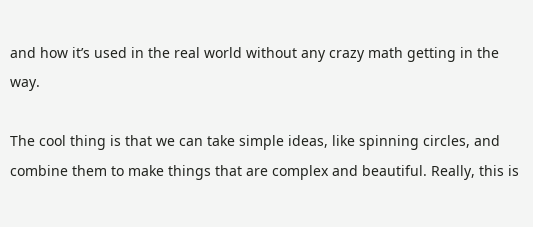and how it’s used in the real world without any crazy math getting in the way.

The cool thing is that we can take simple ideas, like spinning circles, and combine them to make things that are complex and beautiful. Really, this is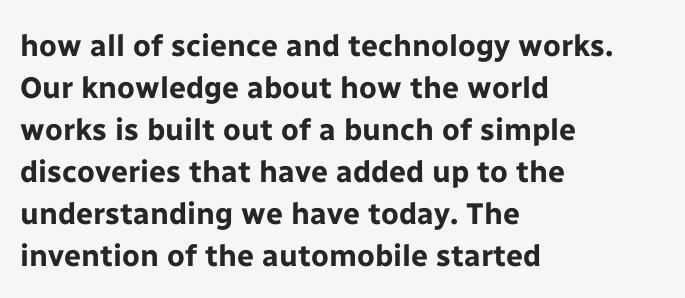how all of science and technology works. Our knowledge about how the world works is built out of a bunch of simple discoveries that have added up to the understanding we have today. The invention of the automobile started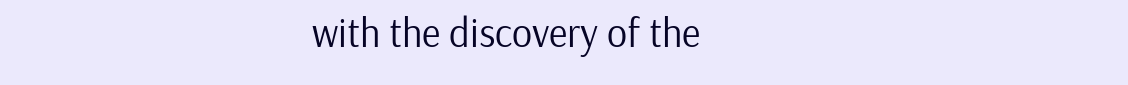with the discovery of the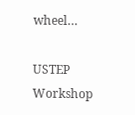wheel…

USTEP Workshop